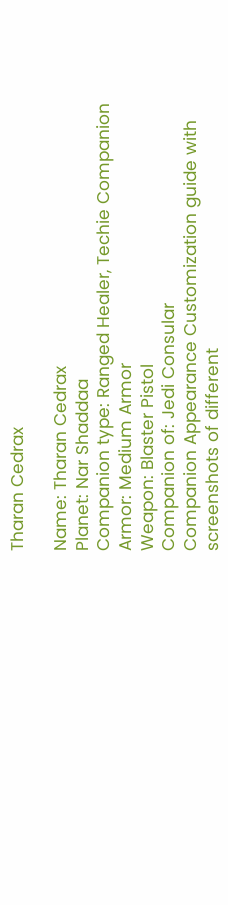Tharan Cedrax

Name: Tharan Cedrax
Planet: Nar Shaddaa
Companion type: Ranged Healer, Techie Companion
Armor: Medium Armor
Weapon: Blaster Pistol
Companion of: Jedi Consular
Companion Appearance Customization guide with screenshots of different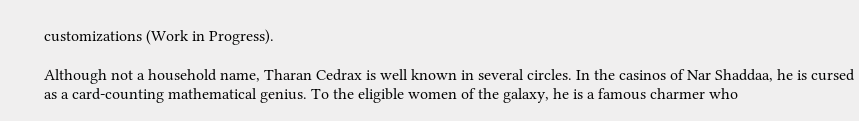customizations (Work in Progress).

Although not a household name, Tharan Cedrax is well known in several circles. In the casinos of Nar Shaddaa, he is cursed as a card-counting mathematical genius. To the eligible women of the galaxy, he is a famous charmer who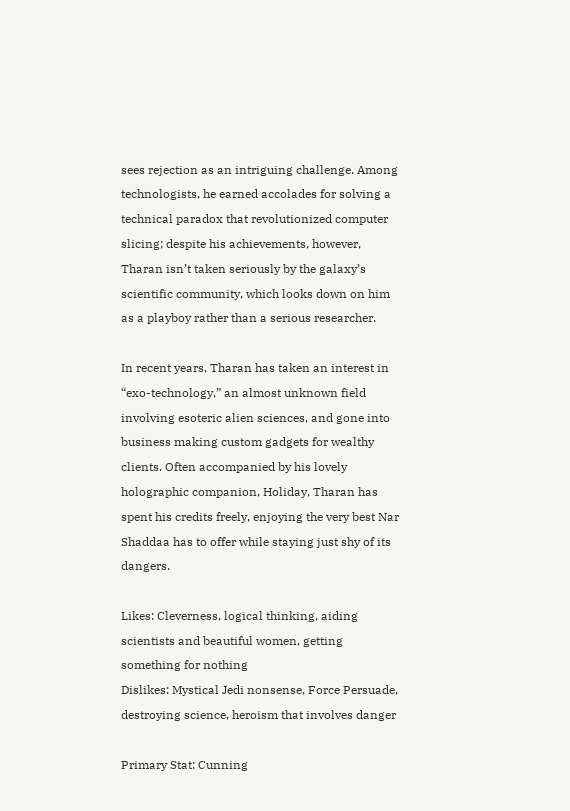sees rejection as an intriguing challenge. Among technologists, he earned accolades for solving a technical paradox that revolutionized computer slicing; despite his achievements, however, Tharan isn’t taken seriously by the galaxy’s scientific community, which looks down on him as a playboy rather than a serious researcher.

In recent years, Tharan has taken an interest in “exo-technology,” an almost unknown field involving esoteric alien sciences, and gone into business making custom gadgets for wealthy clients. Often accompanied by his lovely holographic companion, Holiday, Tharan has spent his credits freely, enjoying the very best Nar Shaddaa has to offer while staying just shy of its dangers.

Likes: Cleverness, logical thinking, aiding scientists and beautiful women, getting something for nothing
Dislikes: Mystical Jedi nonsense, Force Persuade, destroying science, heroism that involves danger

Primary Stat: Cunning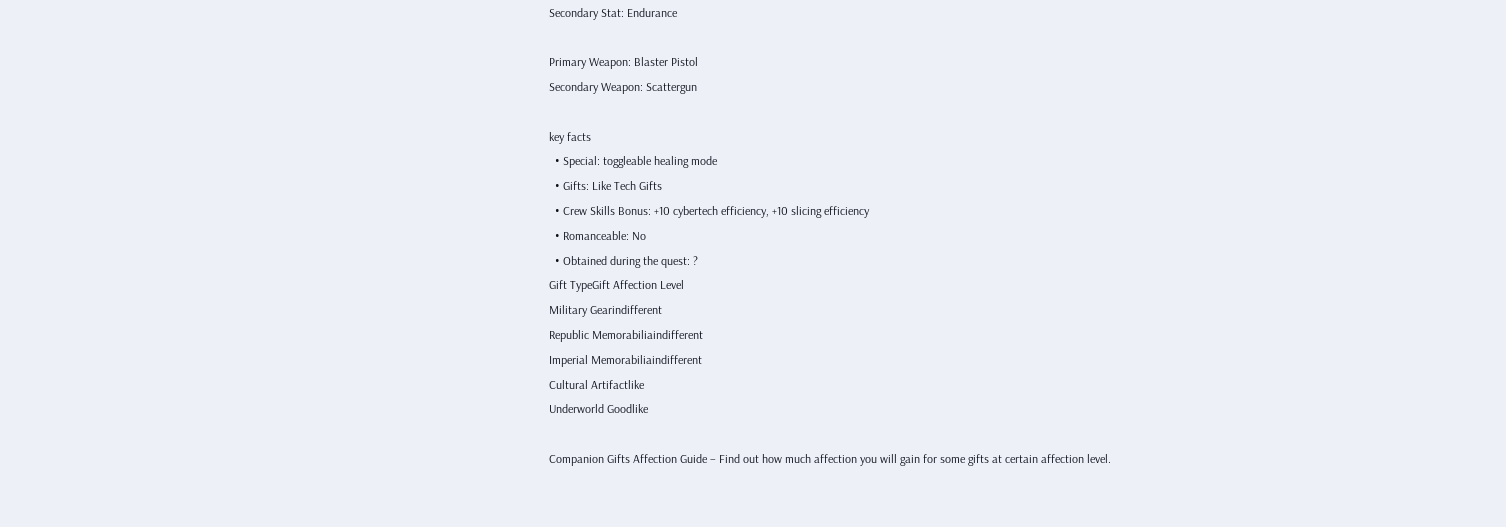Secondary Stat: Endurance

Primary Weapon: Blaster Pistol
Secondary Weapon: Scattergun

key facts
  • Special: toggleable healing mode
  • Gifts: Like Tech Gifts
  • Crew Skills Bonus: +10 cybertech efficiency, +10 slicing efficiency
  • Romanceable: No
  • Obtained during the quest: ?
Gift TypeGift Affection Level
Military Gearindifferent
Republic Memorabiliaindifferent
Imperial Memorabiliaindifferent
Cultural Artifactlike
Underworld Goodlike

Companion Gifts Affection Guide – Find out how much affection you will gain for some gifts at certain affection level.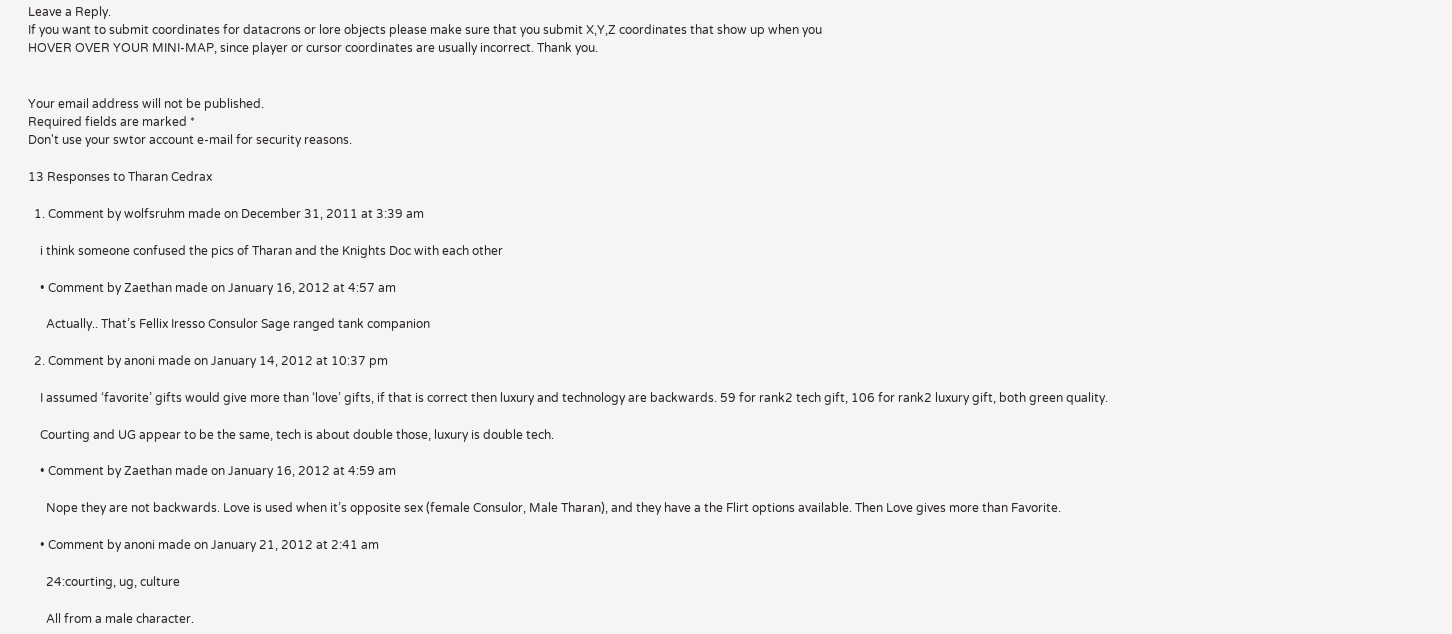Leave a Reply.
If you want to submit coordinates for datacrons or lore objects please make sure that you submit X,Y,Z coordinates that show up when you
HOVER OVER YOUR MINI-MAP, since player or cursor coordinates are usually incorrect. Thank you.


Your email address will not be published.
Required fields are marked *
Don't use your swtor account e-mail for security reasons.

13 Responses to Tharan Cedrax

  1. Comment by wolfsruhm made on December 31, 2011 at 3:39 am

    i think someone confused the pics of Tharan and the Knights Doc with each other

    • Comment by Zaethan made on January 16, 2012 at 4:57 am

      Actually.. That’s Fellix Iresso Consulor Sage ranged tank companion

  2. Comment by anoni made on January 14, 2012 at 10:37 pm

    I assumed ‘favorite’ gifts would give more than ‘love’ gifts, if that is correct then luxury and technology are backwards. 59 for rank2 tech gift, 106 for rank2 luxury gift, both green quality.

    Courting and UG appear to be the same, tech is about double those, luxury is double tech.

    • Comment by Zaethan made on January 16, 2012 at 4:59 am

      Nope they are not backwards. Love is used when it’s opposite sex (female Consulor, Male Tharan), and they have a the Flirt options available. Then Love gives more than Favorite.

    • Comment by anoni made on January 21, 2012 at 2:41 am

      24:courting, ug, culture

      All from a male character.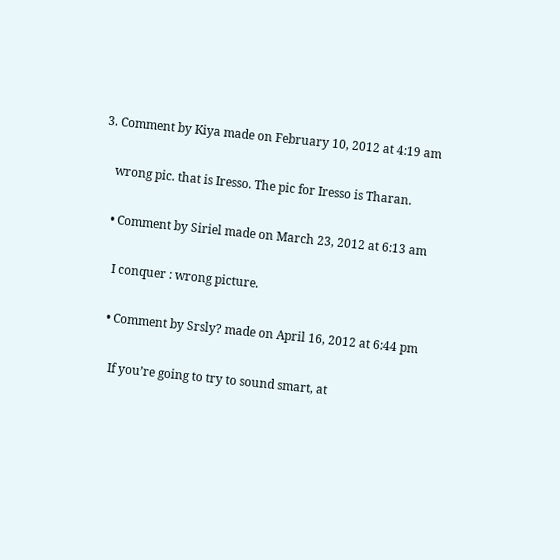3. Comment by Kiya made on February 10, 2012 at 4:19 am

    wrong pic. that is Iresso. The pic for Iresso is Tharan.

    • Comment by Siriel made on March 23, 2012 at 6:13 am

      I conquer : wrong picture.

      • Comment by Srsly? made on April 16, 2012 at 6:44 pm

        If you’re going to try to sound smart, at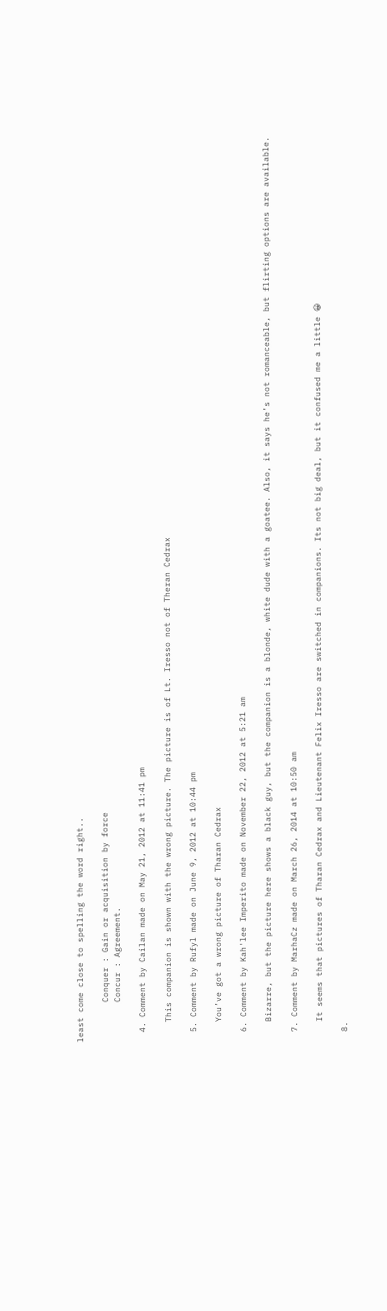least come close to spelling the word right..

        Conquer : Gain or acquisition by force
        Concur : Agreement.

  4. Comment by Cailan made on May 21, 2012 at 11:41 pm

    This companion is shown with the wrong picture. The picture is of Lt. Iresso not of Theran Cedrax

  5. Comment by Rufyl made on June 9, 2012 at 10:44 pm

    You’ve got a wrong picture of Tharan Cedrax

  6. Comment by Kah'lee Imperito made on November 22, 2012 at 5:21 am

    Bizarre, but the picture here shows a black guy, but the companion is a blonde, white dude with a goatee. Also, it says he’s not romanceable, but flirting options are available.

  7. Comment by MarhaCz made on March 26, 2014 at 10:50 am

    It seems that pictures of Tharan Cedrax and Lieutenant Felix Iresso are switched in companions. Its not big deal, but it confused me a little 😀

  8.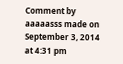Comment by aaaaasss made on September 3, 2014 at 4:31 pm